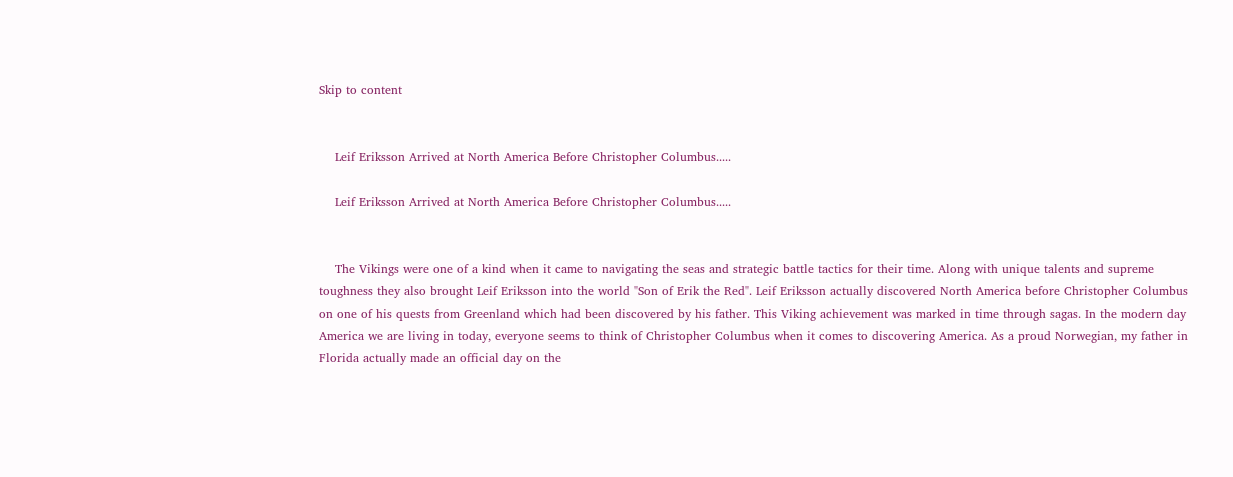Skip to content


    Leif Eriksson Arrived at North America Before Christopher Columbus.....

    Leif Eriksson Arrived at North America Before Christopher Columbus.....


    The Vikings were one of a kind when it came to navigating the seas and strategic battle tactics for their time. Along with unique talents and supreme toughness they also brought Leif Eriksson into the world "Son of Erik the Red". Leif Eriksson actually discovered North America before Christopher Columbus on one of his quests from Greenland which had been discovered by his father. This Viking achievement was marked in time through sagas. In the modern day America we are living in today, everyone seems to think of Christopher Columbus when it comes to discovering America. As a proud Norwegian, my father in Florida actually made an official day on the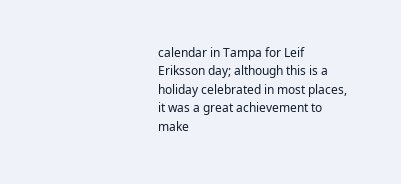calendar in Tampa for Leif Eriksson day; although this is a holiday celebrated in most places, it was a great achievement to make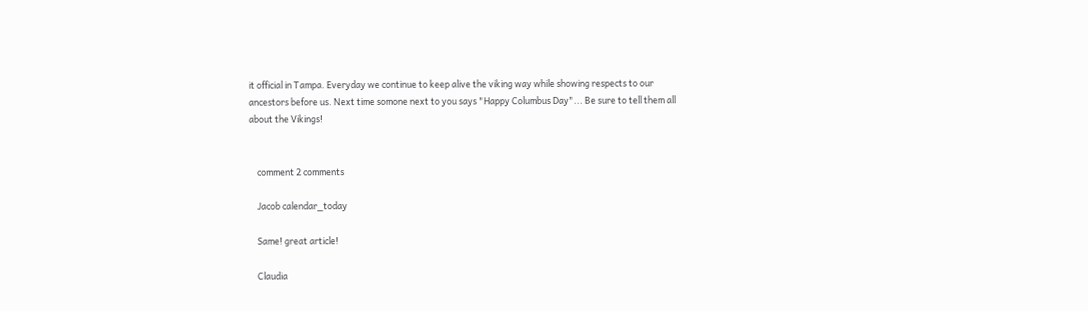it official in Tampa. Everyday we continue to keep alive the viking way while showing respects to our ancestors before us. Next time somone next to you says "Happy Columbus Day"... Be sure to tell them all about the Vikings!


    comment 2 comments

    Jacob calendar_today

    Same! great article!

    Claudia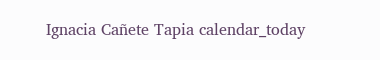Ignacia Cañete Tapia calendar_today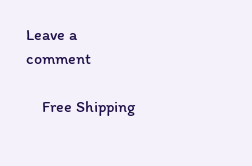Leave a comment

    Free Shipping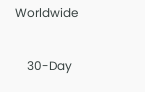Worldwide

    30-Day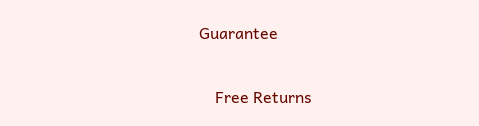Guarantee

    Free Returns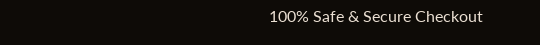100% Safe & Secure Checkout